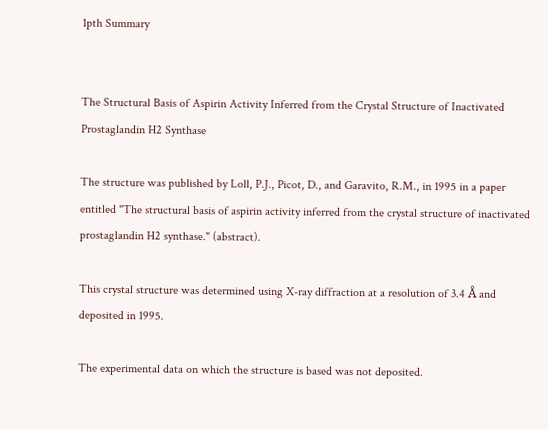1pth Summary


The Structural Basis of Aspirin Activity Inferred from the Crystal Structure of Inactivated Prostaglandin H2 Synthase

The structure was published by Loll, P.J., Picot, D., and Garavito, R.M., in 1995 in a paper entitled "The structural basis of aspirin activity inferred from the crystal structure of inactivated prostaglandin H2 synthase." (abstract).

This crystal structure was determined using X-ray diffraction at a resolution of 3.4 Å and deposited in 1995.

The experimental data on which the structure is based was not deposited.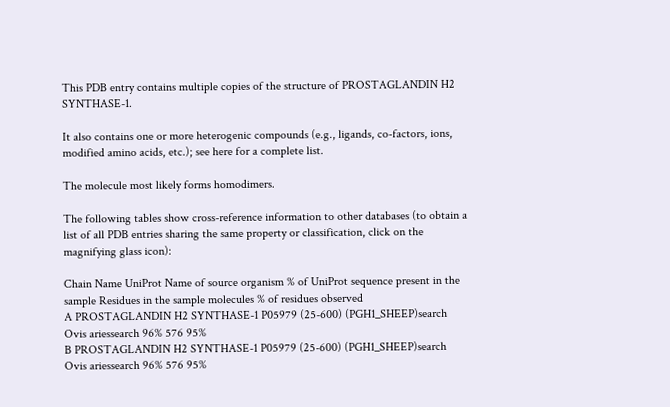This PDB entry contains multiple copies of the structure of PROSTAGLANDIN H2 SYNTHASE-1.

It also contains one or more heterogenic compounds (e.g., ligands, co-factors, ions, modified amino acids, etc.); see here for a complete list.

The molecule most likely forms homodimers.

The following tables show cross-reference information to other databases (to obtain a list of all PDB entries sharing the same property or classification, click on the magnifying glass icon):

Chain Name UniProt Name of source organism % of UniProt sequence present in the sample Residues in the sample molecules % of residues observed
A PROSTAGLANDIN H2 SYNTHASE-1 P05979 (25-600) (PGH1_SHEEP)search Ovis ariessearch 96% 576 95%
B PROSTAGLANDIN H2 SYNTHASE-1 P05979 (25-600) (PGH1_SHEEP)search Ovis ariessearch 96% 576 95%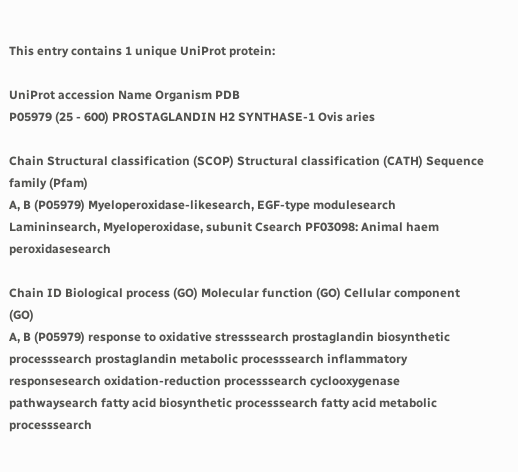This entry contains 1 unique UniProt protein:

UniProt accession Name Organism PDB
P05979 (25 - 600) PROSTAGLANDIN H2 SYNTHASE-1 Ovis aries

Chain Structural classification (SCOP) Structural classification (CATH) Sequence family (Pfam)
A, B (P05979) Myeloperoxidase-likesearch, EGF-type modulesearch Lamininsearch, Myeloperoxidase, subunit Csearch PF03098: Animal haem peroxidasesearch

Chain ID Biological process (GO) Molecular function (GO) Cellular component (GO)
A, B (P05979) response to oxidative stresssearch prostaglandin biosynthetic processsearch prostaglandin metabolic processsearch inflammatory responsesearch oxidation-reduction processsearch cyclooxygenase pathwaysearch fatty acid biosynthetic processsearch fatty acid metabolic processsearch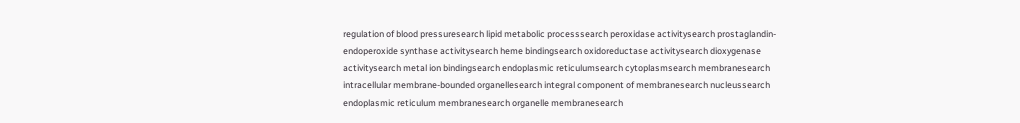regulation of blood pressuresearch lipid metabolic processsearch peroxidase activitysearch prostaglandin-endoperoxide synthase activitysearch heme bindingsearch oxidoreductase activitysearch dioxygenase activitysearch metal ion bindingsearch endoplasmic reticulumsearch cytoplasmsearch membranesearch intracellular membrane-bounded organellesearch integral component of membranesearch nucleussearch endoplasmic reticulum membranesearch organelle membranesearch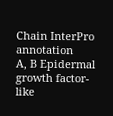Chain InterPro annotation
A, B Epidermal growth factor-like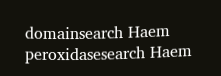domainsearch Haem peroxidasesearch Haem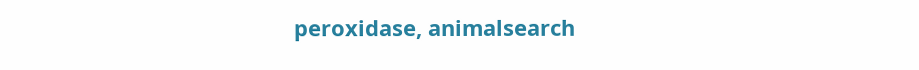peroxidase, animalsearch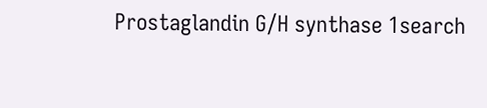Prostaglandin G/H synthase 1search